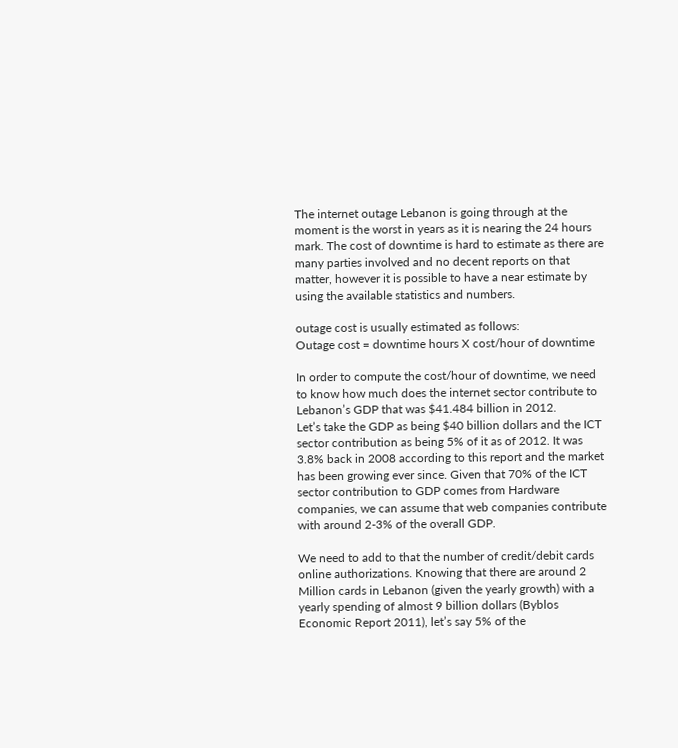The internet outage Lebanon is going through at the moment is the worst in years as it is nearing the 24 hours mark. The cost of downtime is hard to estimate as there are many parties involved and no decent reports on that matter, however it is possible to have a near estimate by using the available statistics and numbers.

outage cost is usually estimated as follows:
Outage cost = downtime hours X cost/hour of downtime

In order to compute the cost/hour of downtime, we need to know how much does the internet sector contribute to Lebanon’s GDP that was $41.484 billion in 2012.
Let’s take the GDP as being $40 billion dollars and the ICT sector contribution as being 5% of it as of 2012. It was 3.8% back in 2008 according to this report and the market has been growing ever since. Given that 70% of the ICT sector contribution to GDP comes from Hardware companies, we can assume that web companies contribute with around 2-3% of the overall GDP.

We need to add to that the number of credit/debit cards online authorizations. Knowing that there are around 2 Million cards in Lebanon (given the yearly growth) with a yearly spending of almost 9 billion dollars (Byblos Economic Report 2011), let’s say 5% of the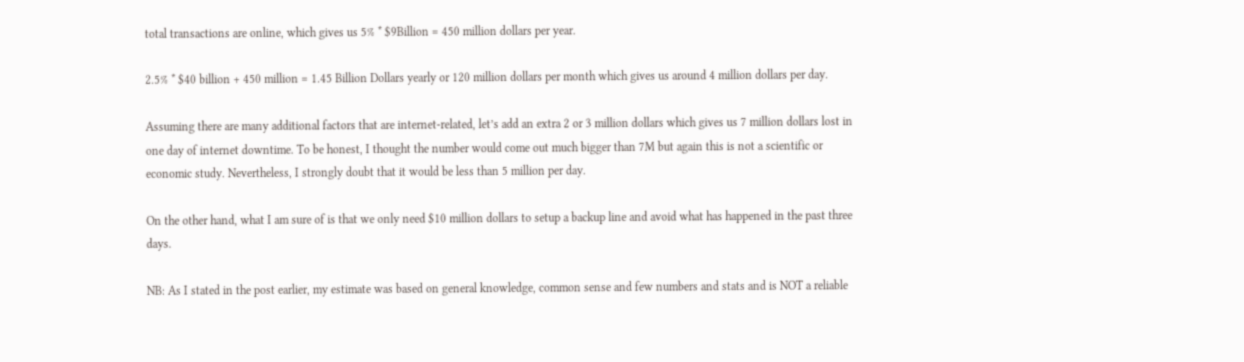total transactions are online, which gives us 5% * $9Billion = 450 million dollars per year.

2.5% * $40 billion + 450 million = 1.45 Billion Dollars yearly or 120 million dollars per month which gives us around 4 million dollars per day.

Assuming there are many additional factors that are internet-related, let’s add an extra 2 or 3 million dollars which gives us 7 million dollars lost in one day of internet downtime. To be honest, I thought the number would come out much bigger than 7M but again this is not a scientific or economic study. Nevertheless, I strongly doubt that it would be less than 5 million per day.

On the other hand, what I am sure of is that we only need $10 million dollars to setup a backup line and avoid what has happened in the past three days.

NB: As I stated in the post earlier, my estimate was based on general knowledge, common sense and few numbers and stats and is NOT a reliable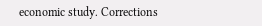economic study. Corrections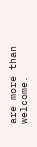are more than welcome.